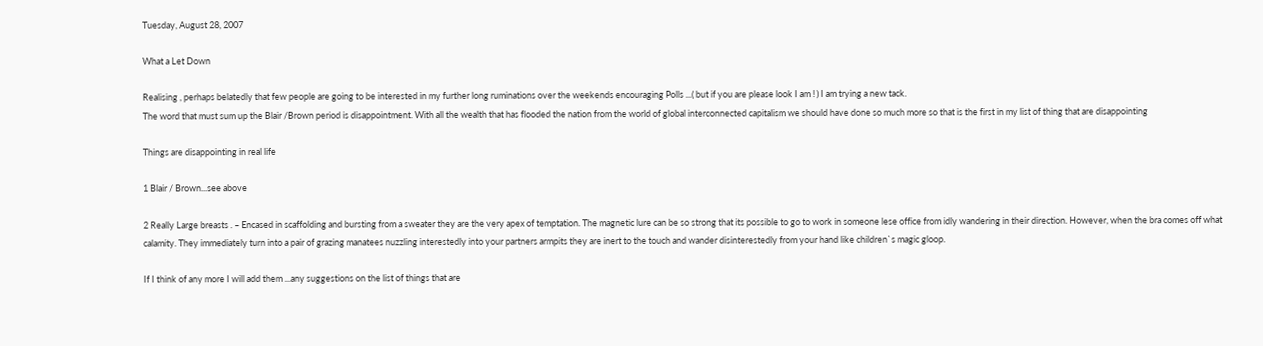Tuesday, August 28, 2007

What a Let Down

Realising , perhaps belatedly that few people are going to be interested in my further long ruminations over the weekends encouraging Polls ...( but if you are please look I am ! ) I am trying a new tack.
The word that must sum up the Blair /Brown period is disappointment. With all the wealth that has flooded the nation from the world of global interconnected capitalism we should have done so much more so that is the first in my list of thing that are disappointing

Things are disappointing in real life

1 Blair / Brown...see above

2 Really Large breasts . – Encased in scaffolding and bursting from a sweater they are the very apex of temptation. The magnetic lure can be so strong that its possible to go to work in someone lese office from idly wandering in their direction. However, when the bra comes off what calamity. They immediately turn into a pair of grazing manatees nuzzling interestedly into your partners armpits they are inert to the touch and wander disinterestedly from your hand like children`s magic gloop.

If I think of any more I will add them ...any suggestions on the list of things that are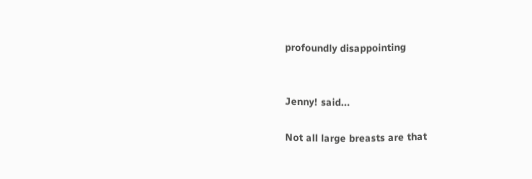profoundly disappointing


Jenny! said...

Not all large breasts are that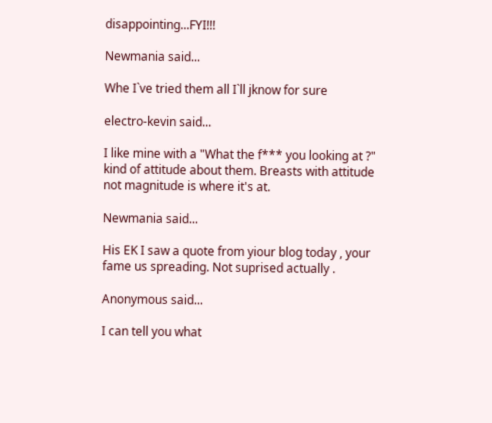disappointing...FYI!!!

Newmania said...

Whe I`ve tried them all I`ll jknow for sure

electro-kevin said...

I like mine with a "What the f*** you looking at ?" kind of attitude about them. Breasts with attitude not magnitude is where it's at.

Newmania said...

His EK I saw a quote from yiour blog today , your fame us spreading. Not suprised actually .

Anonymous said...

I can tell you what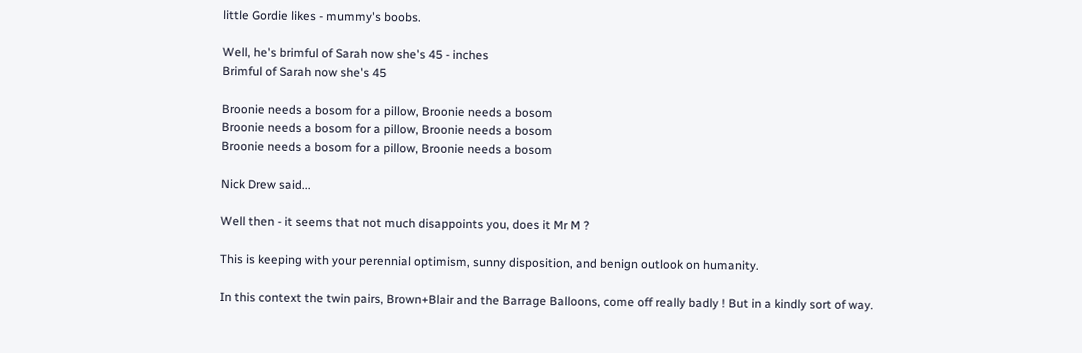little Gordie likes - mummy's boobs.

Well, he's brimful of Sarah now she's 45 - inches
Brimful of Sarah now she's 45

Broonie needs a bosom for a pillow, Broonie needs a bosom
Broonie needs a bosom for a pillow, Broonie needs a bosom
Broonie needs a bosom for a pillow, Broonie needs a bosom

Nick Drew said...

Well then - it seems that not much disappoints you, does it Mr M ?

This is keeping with your perennial optimism, sunny disposition, and benign outlook on humanity.

In this context the twin pairs, Brown+Blair and the Barrage Balloons, come off really badly ! But in a kindly sort of way.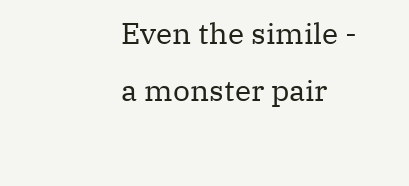Even the simile - a monster pair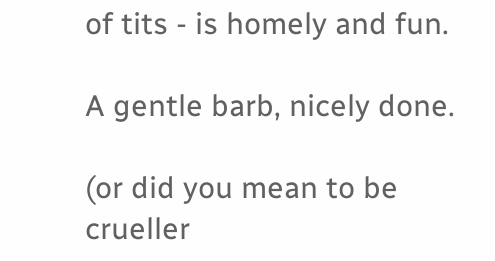of tits - is homely and fun.

A gentle barb, nicely done.

(or did you mean to be crueller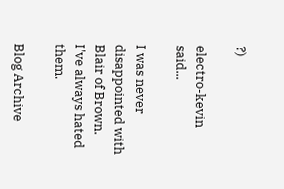?)

electro-kevin said...

I was never disappointed with Blair of Brown. I've always hated them.

Blog Archive